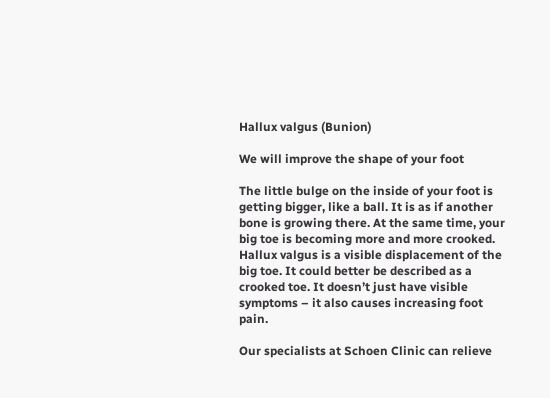Hallux valgus (Bunion)

We will improve the shape of your foot

The little bulge on the inside of your foot is getting bigger, like a ball. It is as if another bone is growing there. At the same time, your big toe is becoming more and more crooked. Hallux valgus is a visible displacement of the big toe. It could better be described as a crooked toe. It doesn’t just have visible symptoms – it also causes increasing foot pain.

Our specialists at Schoen Clinic can relieve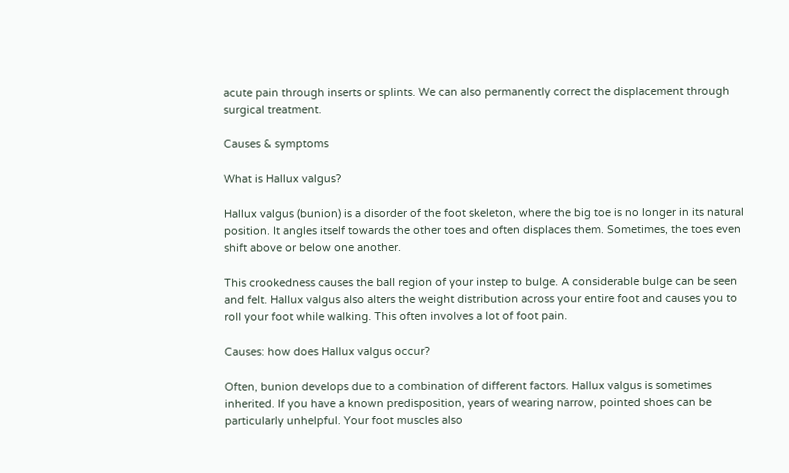acute pain through inserts or splints. We can also permanently correct the displacement through surgical treatment.

Causes & symptoms

What is Hallux valgus?

Hallux valgus (bunion) is a disorder of the foot skeleton, where the big toe is no longer in its natural position. It angles itself towards the other toes and often displaces them. Sometimes, the toes even shift above or below one another.

This crookedness causes the ball region of your instep to bulge. A considerable bulge can be seen and felt. Hallux valgus also alters the weight distribution across your entire foot and causes you to roll your foot while walking. This often involves a lot of foot pain.

Causes: how does Hallux valgus occur?

Often, bunion develops due to a combination of different factors. Hallux valgus is sometimes inherited. If you have a known predisposition, years of wearing narrow, pointed shoes can be particularly unhelpful. Your foot muscles also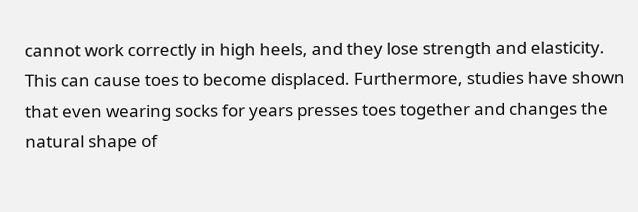cannot work correctly in high heels, and they lose strength and elasticity. This can cause toes to become displaced. Furthermore, studies have shown that even wearing socks for years presses toes together and changes the natural shape of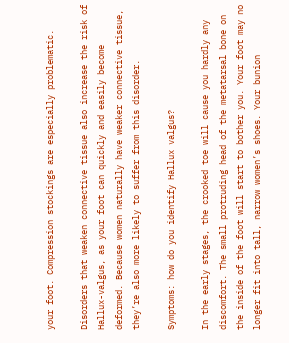your foot. Compression stockings are especially problematic.

Disorders that weaken connective tissue also increase the risk of Hallux-valgus, as your foot can quickly and easily become deformed. Because women naturally have weaker connective tissue, they’re also more likely to suffer from this disorder.

Symptoms: how do you identify Hallux valgus?

In the early stages, the crooked toe will cause you hardly any discomfort. The small protruding head of the metatarsal bone on the inside of the foot will start to bother you. Your foot may no longer fit into tall, narrow women’s shoes. Your bunion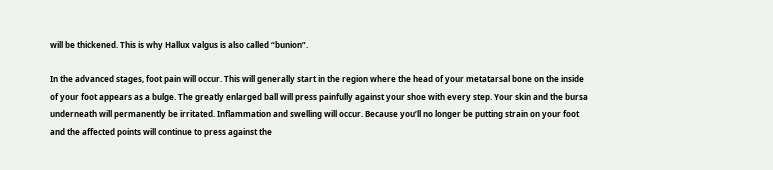will be thickened. This is why Hallux valgus is also called “bunion”.

In the advanced stages, foot pain will occur. This will generally start in the region where the head of your metatarsal bone on the inside of your foot appears as a bulge. The greatly enlarged ball will press painfully against your shoe with every step. Your skin and the bursa underneath will permanently be irritated. Inflammation and swelling will occur. Because you’ll no longer be putting strain on your foot and the affected points will continue to press against the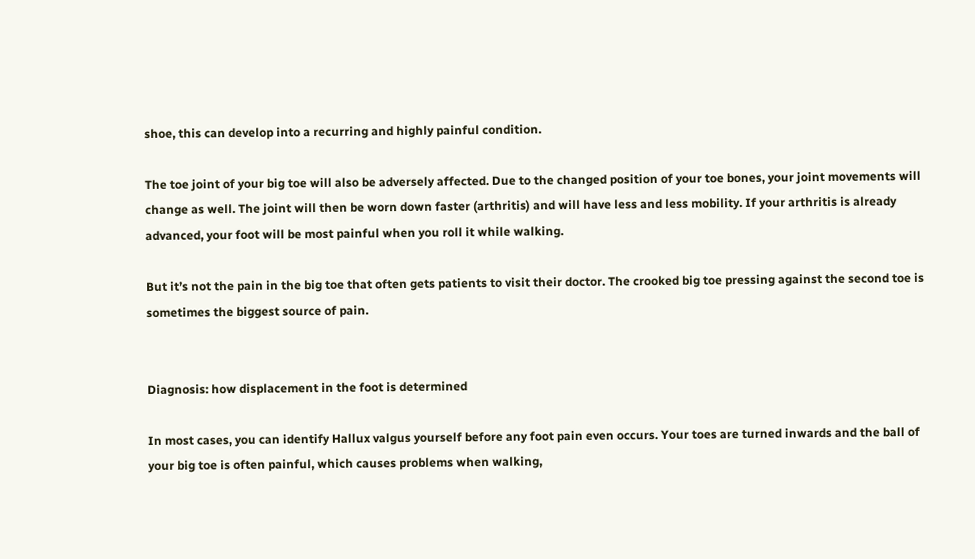shoe, this can develop into a recurring and highly painful condition.

The toe joint of your big toe will also be adversely affected. Due to the changed position of your toe bones, your joint movements will change as well. The joint will then be worn down faster (arthritis) and will have less and less mobility. If your arthritis is already advanced, your foot will be most painful when you roll it while walking.

But it’s not the pain in the big toe that often gets patients to visit their doctor. The crooked big toe pressing against the second toe is sometimes the biggest source of pain.


Diagnosis: how displacement in the foot is determined

In most cases, you can identify Hallux valgus yourself before any foot pain even occurs. Your toes are turned inwards and the ball of your big toe is often painful, which causes problems when walking,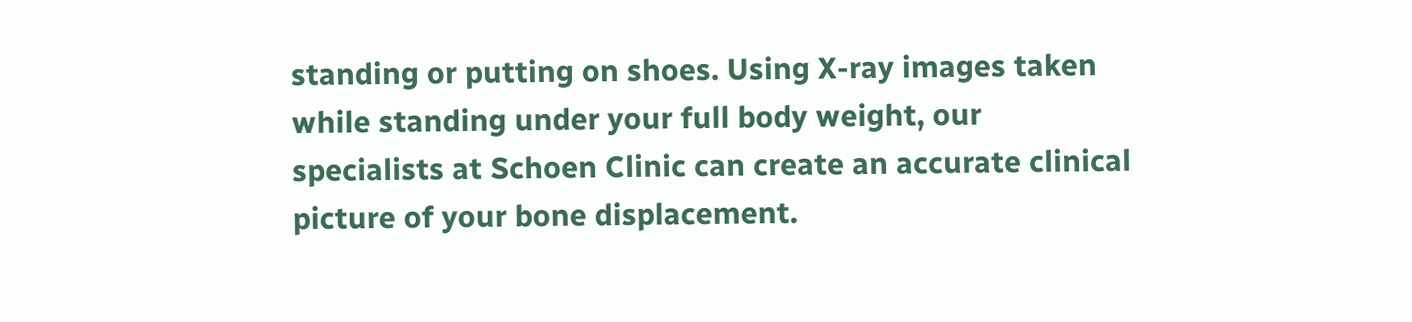standing or putting on shoes. Using X-ray images taken while standing under your full body weight, our specialists at Schoen Clinic can create an accurate clinical picture of your bone displacement.